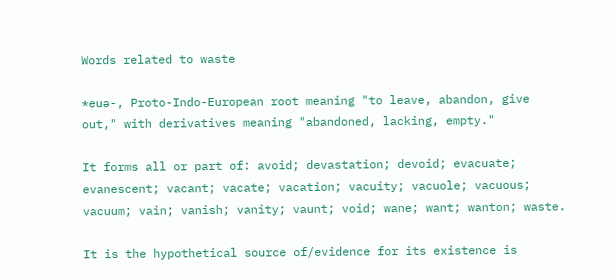Words related to waste

*euə-, Proto-Indo-European root meaning "to leave, abandon, give out," with derivatives meaning "abandoned, lacking, empty."

It forms all or part of: avoid; devastation; devoid; evacuate; evanescent; vacant; vacate; vacation; vacuity; vacuole; vacuous; vacuum; vain; vanish; vanity; vaunt; void; wane; want; wanton; waste.

It is the hypothetical source of/evidence for its existence is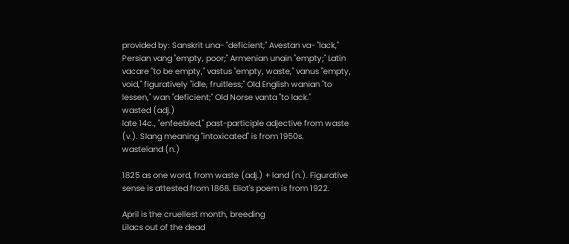provided by: Sanskrit una- "deficient;" Avestan va- "lack," Persian vang "empty, poor;" Armenian unain "empty;" Latin vacare "to be empty," vastus "empty, waste," vanus "empty, void," figuratively "idle, fruitless;" Old English wanian "to lessen," wan "deficient;" Old Norse vanta "to lack."
wasted (adj.)
late 14c., "enfeebled," past-participle adjective from waste (v.). Slang meaning "intoxicated" is from 1950s.
wasteland (n.)

1825 as one word, from waste (adj.) + land (n.). Figurative sense is attested from 1868. Eliot's poem is from 1922.

April is the cruellest month, breeding
Lilacs out of the dead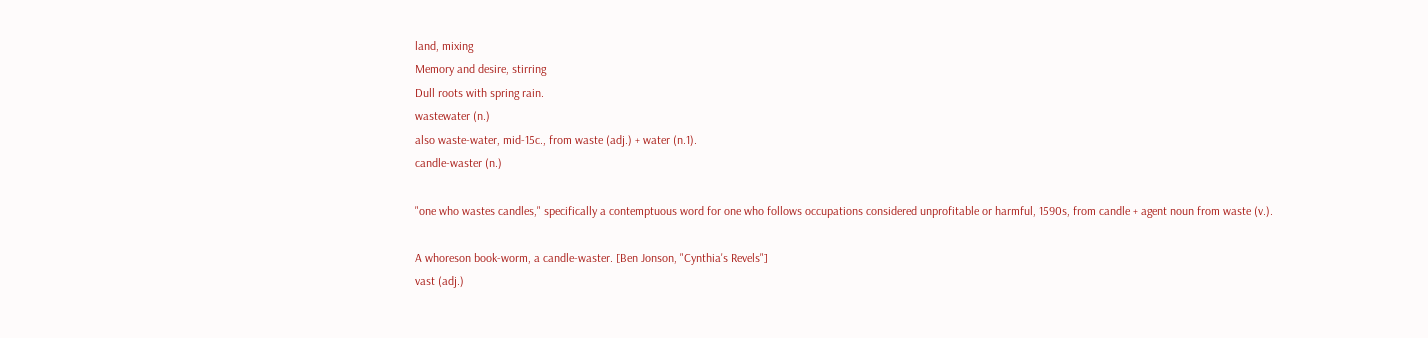land, mixing
Memory and desire, stirring
Dull roots with spring rain.
wastewater (n.)
also waste-water, mid-15c., from waste (adj.) + water (n.1).
candle-waster (n.)

"one who wastes candles," specifically a contemptuous word for one who follows occupations considered unprofitable or harmful, 1590s, from candle + agent noun from waste (v.).

A whoreson book-worm, a candle-waster. [Ben Jonson, "Cynthia's Revels"]
vast (adj.)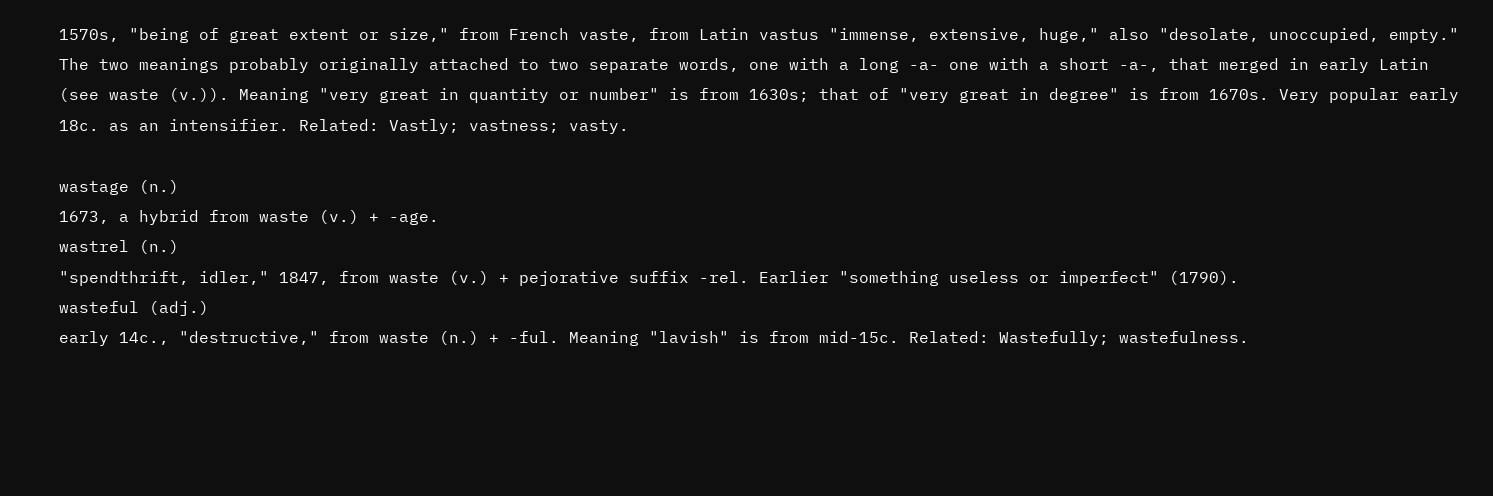1570s, "being of great extent or size," from French vaste, from Latin vastus "immense, extensive, huge," also "desolate, unoccupied, empty." The two meanings probably originally attached to two separate words, one with a long -a- one with a short -a-, that merged in early Latin (see waste (v.)). Meaning "very great in quantity or number" is from 1630s; that of "very great in degree" is from 1670s. Very popular early 18c. as an intensifier. Related: Vastly; vastness; vasty.

wastage (n.)
1673, a hybrid from waste (v.) + -age.
wastrel (n.)
"spendthrift, idler," 1847, from waste (v.) + pejorative suffix -rel. Earlier "something useless or imperfect" (1790).
wasteful (adj.)
early 14c., "destructive," from waste (n.) + -ful. Meaning "lavish" is from mid-15c. Related: Wastefully; wastefulness.